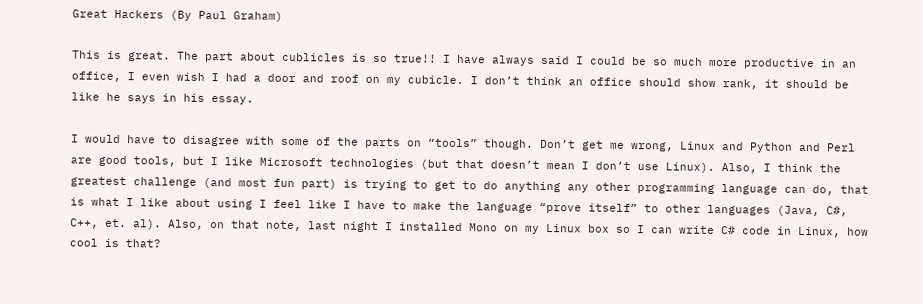Great Hackers (By Paul Graham)

This is great. The part about cublicles is so true!! I have always said I could be so much more productive in an office, I even wish I had a door and roof on my cubicle. I don’t think an office should show rank, it should be like he says in his essay.

I would have to disagree with some of the parts on “tools” though. Don’t get me wrong, Linux and Python and Perl are good tools, but I like Microsoft technologies (but that doesn’t mean I don’t use Linux). Also, I think the greatest challenge (and most fun part) is trying to get to do anything any other programming language can do, that is what I like about using I feel like I have to make the language “prove itself” to other languages (Java, C#, C++, et. al). Also, on that note, last night I installed Mono on my Linux box so I can write C# code in Linux, how cool is that?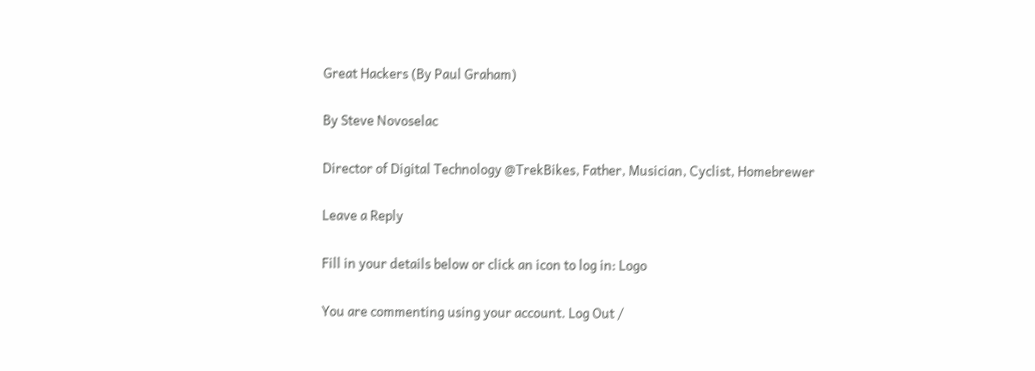Great Hackers (By Paul Graham)

By Steve Novoselac

Director of Digital Technology @TrekBikes, Father, Musician, Cyclist, Homebrewer

Leave a Reply

Fill in your details below or click an icon to log in: Logo

You are commenting using your account. Log Out /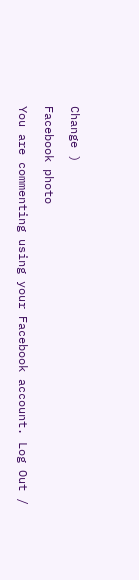Change )

Facebook photo

You are commenting using your Facebook account. Log Out /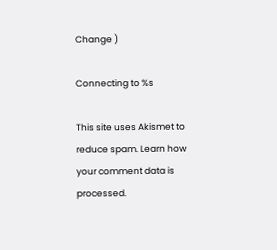Change )

Connecting to %s

This site uses Akismet to reduce spam. Learn how your comment data is processed.